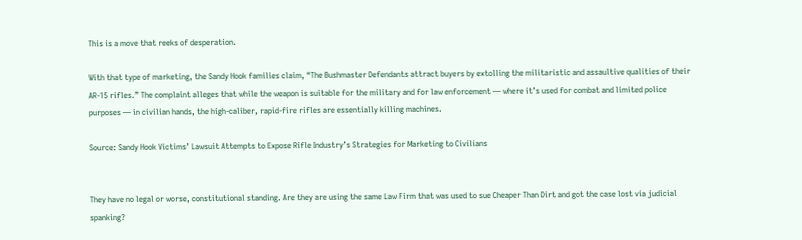This is a move that reeks of desperation.

With that type of marketing, the Sandy Hook families claim, “The Bushmaster Defendants attract buyers by extolling the militaristic and assaultive qualities of their AR-15 rifles.” The complaint alleges that while the weapon is suitable for the military and for law enforcement — where it’s used for combat and limited police purposes — in civilian hands, the high-caliber, rapid-fire rifles are essentially killing machines.

Source: Sandy Hook Victims’ Lawsuit Attempts to Expose Rifle Industry’s Strategies for Marketing to Civilians


They have no legal or worse, constitutional standing. Are they are using the same Law Firm that was used to sue Cheaper Than Dirt and got the case lost via judicial spanking?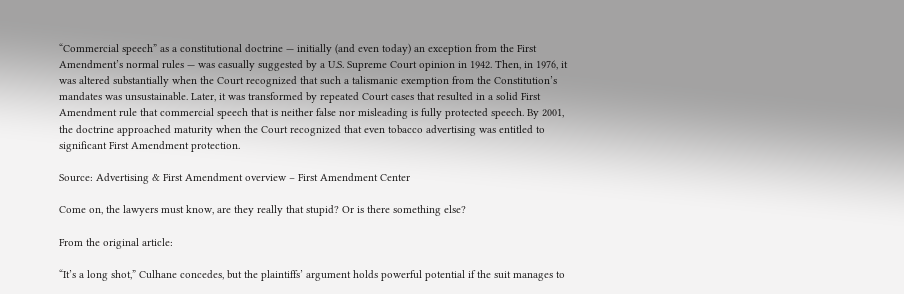“Commercial speech” as a constitutional doctrine — initially (and even today) an exception from the First Amendment’s normal rules — was casually suggested by a U.S. Supreme Court opinion in 1942. Then, in 1976, it was altered substantially when the Court recognized that such a talismanic exemption from the Constitution’s mandates was unsustainable. Later, it was transformed by repeated Court cases that resulted in a solid First Amendment rule that commercial speech that is neither false nor misleading is fully protected speech. By 2001, the doctrine approached maturity when the Court recognized that even tobacco advertising was entitled to significant First Amendment protection.

Source: Advertising & First Amendment overview – First Amendment Center

Come on, the lawyers must know, are they really that stupid? Or is there something else?

From the original article:

“It’s a long shot,” Culhane concedes, but the plaintiffs’ argument holds powerful potential if the suit manages to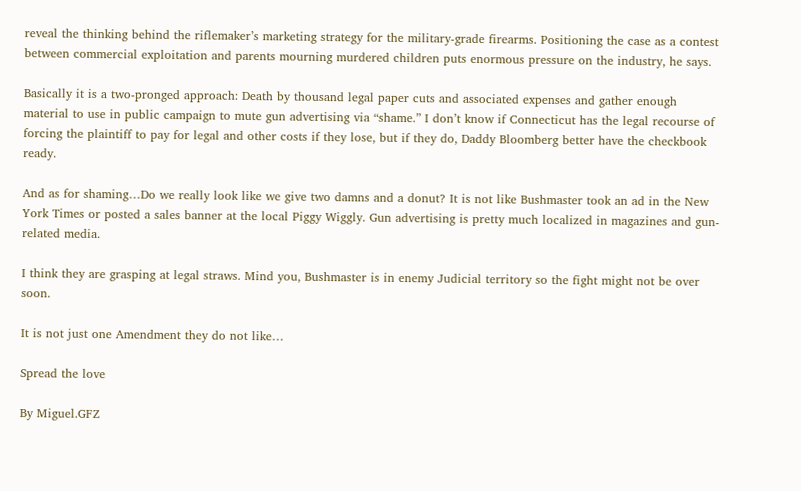reveal the thinking behind the riflemaker’s marketing strategy for the military-grade firearms. Positioning the case as a contest between commercial exploitation and parents mourning murdered children puts enormous pressure on the industry, he says.

Basically it is a two-pronged approach: Death by thousand legal paper cuts and associated expenses and gather enough material to use in public campaign to mute gun advertising via “shame.” I don’t know if Connecticut has the legal recourse of forcing the plaintiff to pay for legal and other costs if they lose, but if they do, Daddy Bloomberg better have the checkbook ready.

And as for shaming…Do we really look like we give two damns and a donut? It is not like Bushmaster took an ad in the New York Times or posted a sales banner at the local Piggy Wiggly. Gun advertising is pretty much localized in magazines and gun-related media.

I think they are grasping at legal straws. Mind you, Bushmaster is in enemy Judicial territory so the fight might not be over soon.

It is not just one Amendment they do not like…

Spread the love

By Miguel.GFZ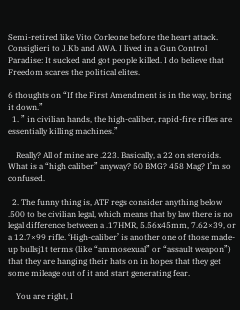Semi-retired like Vito Corleone before the heart attack. Consiglieri to J.Kb and AWA. I lived in a Gun Control Paradise: It sucked and got people killed. I do believe that Freedom scares the political elites.

6 thoughts on “If the First Amendment is in the way, bring it down.”
  1. ” in civilian hands, the high-caliber, rapid-fire rifles are essentially killing machines.”

    Really? All of mine are .223. Basically, a 22 on steroids. What is a “high caliber” anyway? 50 BMG? 458 Mag? I’m so confused.

  2. The funny thing is, ATF regs consider anything below .500 to be civilian legal, which means that by law there is no legal difference between a .17HMR, 5.56x45mm, 7.62×39, or a 12.7×99 rifle. ‘High-caliber’ is another one of those made-up bullsj1t terms (like “ammosexual” or “assault weapon”) that they are hanging their hats on in hopes that they get some mileage out of it and start generating fear.

    You are right, I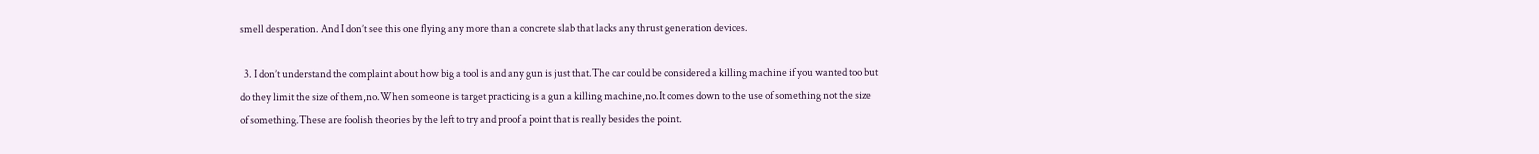smell desperation. And I don’t see this one flying any more than a concrete slab that lacks any thrust generation devices.

  3. I don’t understand the complaint about how big a tool is and any gun is just that.The car could be considered a killing machine if you wanted too but do they limit the size of them,no.When someone is target practicing is a gun a killing machine,no.It comes down to the use of something not the size of something.These are foolish theories by the left to try and proof a point that is really besides the point.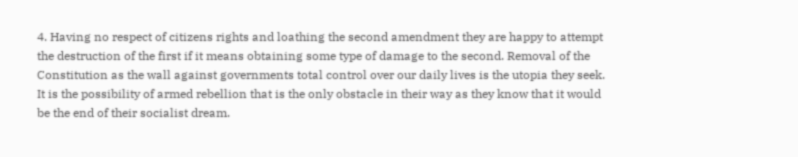4. Having no respect of citizens rights and loathing the second amendment they are happy to attempt the destruction of the first if it means obtaining some type of damage to the second. Removal of the Constitution as the wall against governments total control over our daily lives is the utopia they seek. It is the possibility of armed rebellion that is the only obstacle in their way as they know that it would be the end of their socialist dream.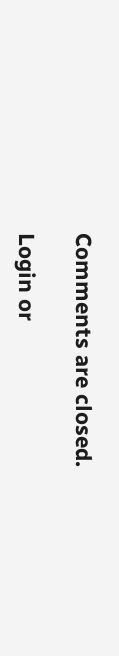Comments are closed.

Login or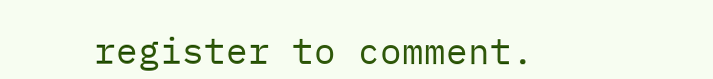register to comment.